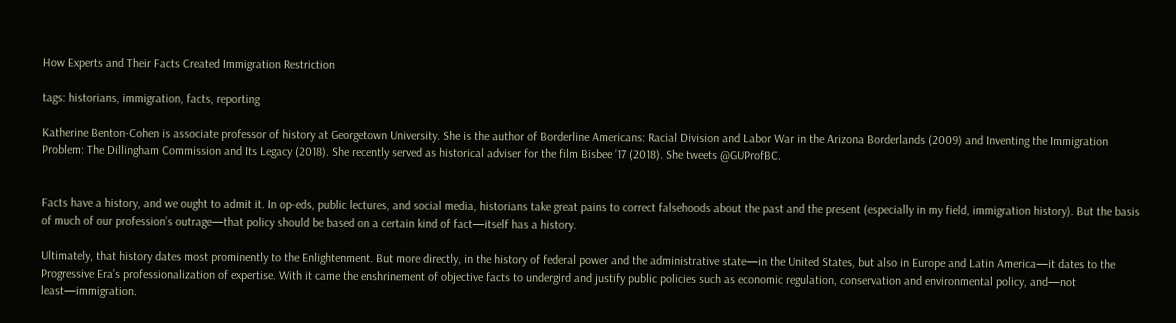How Experts and Their Facts Created Immigration Restriction

tags: historians, immigration, facts, reporting

Katherine Benton-Cohen is associate professor of history at Georgetown University. She is the author of Borderline Americans: Racial Division and Labor War in the Arizona Borderlands (2009) and Inventing the Immigration Problem: The Dillingham Commission and Its Legacy (2018). She recently served as historical adviser for the film Bisbee ’17 (2018). She tweets @GUProfBC.


Facts have a history, and we ought to admit it. In op-eds, public lectures, and social media, historians take great pains to correct falsehoods about the past and the present (especially in my field, immigration history). But the basis of much of our profession’s outrage—that policy should be based on a certain kind of fact—itself has a history.

Ultimately, that history dates most prominently to the Enlightenment. But more directly, in the history of federal power and the administrative state—in the United States, but also in Europe and Latin America—it dates to the Progressive Era’s professionalization of expertise. With it came the enshrinement of objective facts to undergird and justify public policies such as economic regulation, conservation and environmental policy, and—not least—immigration.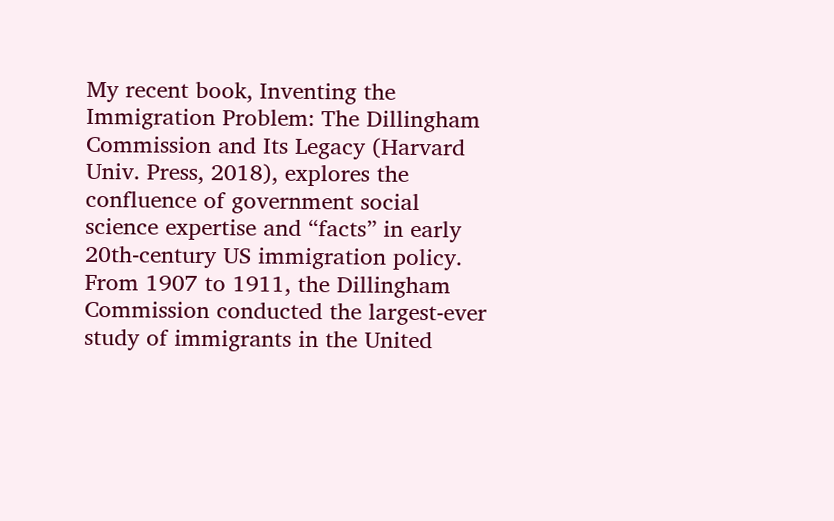My recent book, Inventing the Immigration Problem: The Dillingham Commission and Its Legacy (Harvard Univ. Press, 2018), explores the confluence of government social science expertise and “facts” in early 20th-century US immigration policy. From 1907 to 1911, the Dillingham Commission conducted the largest-ever study of immigrants in the United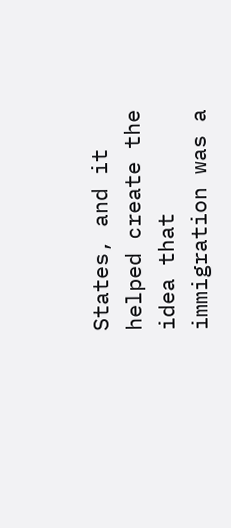States, and it helped create the idea that immigration was a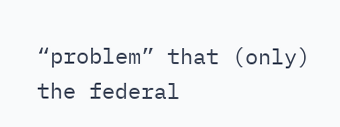“problem” that (only) the federal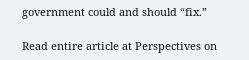government could and should “fix.”

Read entire article at Perspectives on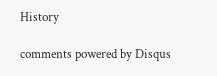History

comments powered by Disqus